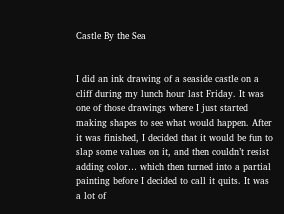Castle By the Sea


I did an ink drawing of a seaside castle on a cliff during my lunch hour last Friday. It was one of those drawings where I just started making shapes to see what would happen. After it was finished, I decided that it would be fun to slap some values on it, and then couldn’t resist adding color… which then turned into a partial painting before I decided to call it quits. It was a lot of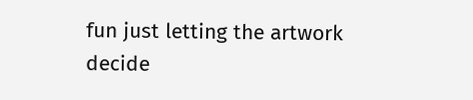fun just letting the artwork decide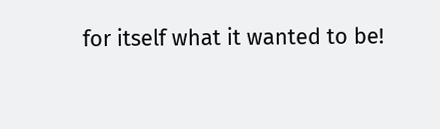for itself what it wanted to be!